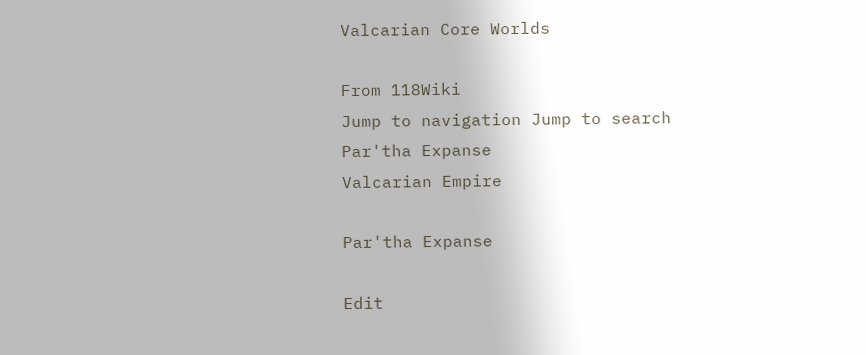Valcarian Core Worlds

From 118Wiki
Jump to navigation Jump to search
Par'tha Expanse
Valcarian Empire

Par'tha Expanse

Edit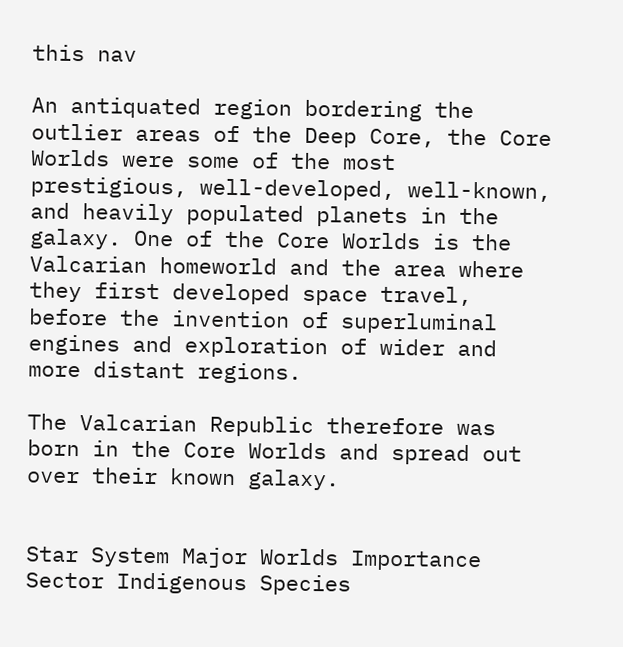this nav

An antiquated region bordering the outlier areas of the Deep Core, the Core Worlds were some of the most prestigious, well-developed, well-known, and heavily populated planets in the galaxy. One of the Core Worlds is the Valcarian homeworld and the area where they first developed space travel, before the invention of superluminal engines and exploration of wider and more distant regions.

The Valcarian Republic therefore was born in the Core Worlds and spread out over their known galaxy.


Star System Major Worlds Importance Sector Indigenous Species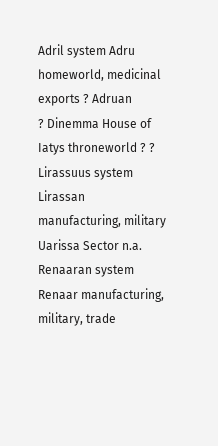Adril system Adru homeworld, medicinal exports ? Adruan
? Dinemma House of Iatys throneworld ? ?
Lirassuus system Lirassan manufacturing, military Uarissa Sector n.a.
Renaaran system Renaar manufacturing, military, trade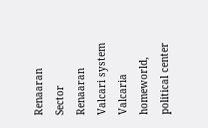Renaaran Sector Renaaran
Valcari system Valcaria homeworld, political center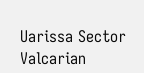Uarissa Sector Valcarian